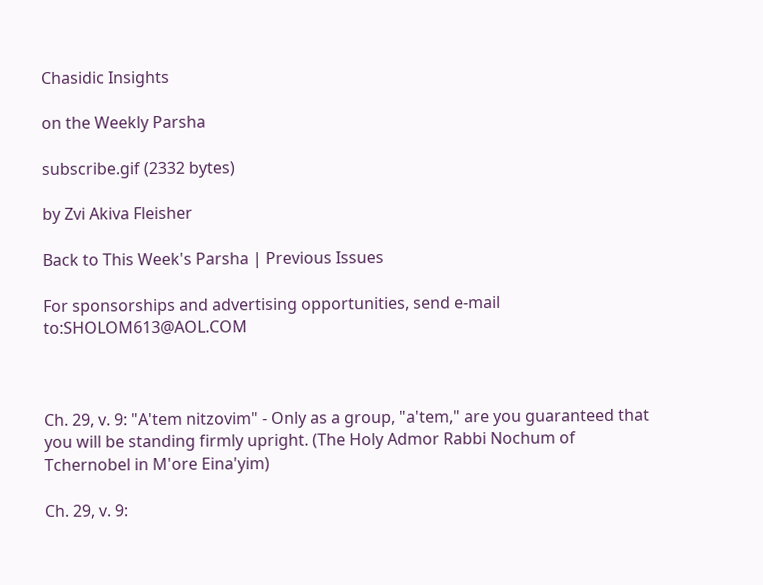Chasidic Insights

on the Weekly Parsha

subscribe.gif (2332 bytes)

by Zvi Akiva Fleisher

Back to This Week's Parsha | Previous Issues

For sponsorships and advertising opportunities, send e-mail to:SHOLOM613@AOL.COM



Ch. 29, v. 9: "A'tem nitzovim" - Only as a group, "a'tem," are you guaranteed that you will be standing firmly upright. (The Holy Admor Rabbi Nochum of Tchernobel in M'ore Eina'yim)

Ch. 29, v. 9: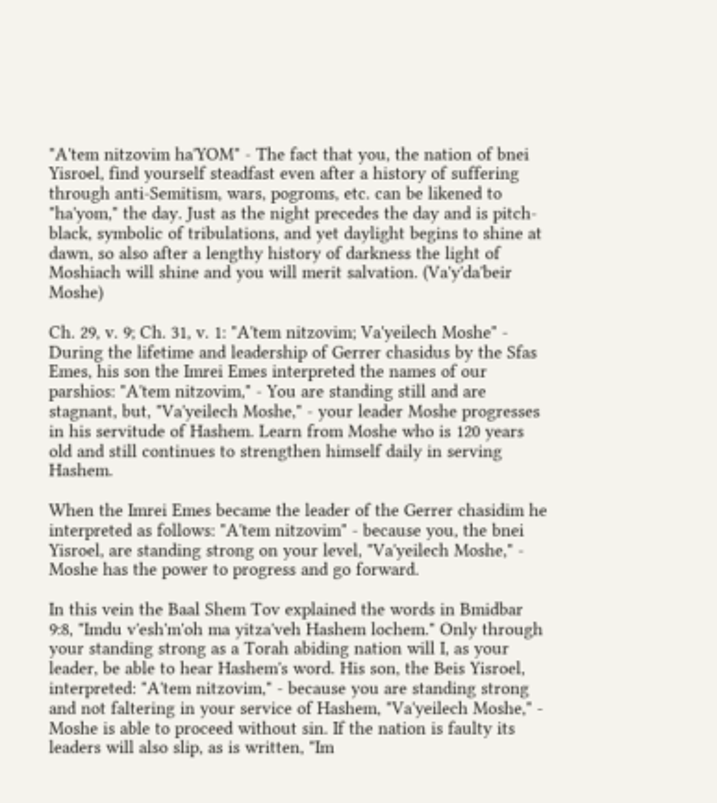"A'tem nitzovim ha'YOM" - The fact that you, the nation of bnei Yisroel, find yourself steadfast even after a history of suffering through anti-Semitism, wars, pogroms, etc. can be likened to "ha'yom," the day. Just as the night precedes the day and is pitch-black, symbolic of tribulations, and yet daylight begins to shine at dawn, so also after a lengthy history of darkness the light of Moshiach will shine and you will merit salvation. (Va'y'da'beir Moshe)

Ch. 29, v. 9; Ch. 31, v. 1: "A'tem nitzovim; Va'yeilech Moshe" - During the lifetime and leadership of Gerrer chasidus by the Sfas Emes, his son the Imrei Emes interpreted the names of our parshios: "A'tem nitzovim," - You are standing still and are stagnant, but, "Va'yeilech Moshe," - your leader Moshe progresses in his servitude of Hashem. Learn from Moshe who is 120 years old and still continues to strengthen himself daily in serving Hashem.

When the Imrei Emes became the leader of the Gerrer chasidim he interpreted as follows: "A'tem nitzovim" - because you, the bnei Yisroel, are standing strong on your level, "Va'yeilech Moshe," - Moshe has the power to progress and go forward.

In this vein the Baal Shem Tov explained the words in Bmidbar 9:8, "Imdu v'esh'm'oh ma yitza'veh Hashem lochem." Only through your standing strong as a Torah abiding nation will I, as your leader, be able to hear Hashem's word. His son, the Beis Yisroel, interpreted: "A'tem nitzovim," - because you are standing strong and not faltering in your service of Hashem, "Va'yeilech Moshe," - Moshe is able to proceed without sin. If the nation is faulty its leaders will also slip, as is written, "Im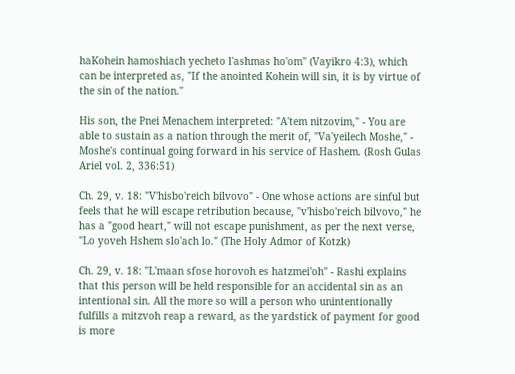haKohein hamoshiach yecheto l'ashmas ho'om" (Vayikro 4:3), which can be interpreted as, "If the anointed Kohein will sin, it is by virtue of the sin of the nation."

His son, the Pnei Menachem interpreted: "A'tem nitzovim," - You are able to sustain as a nation through the merit of, "Va'yeilech Moshe," - Moshe's continual going forward in his service of Hashem. (Rosh Gulas Ariel vol. 2, 336:51)

Ch. 29, v. 18: "V'hisbo'reich bilvovo" - One whose actions are sinful but feels that he will escape retribution because, "v'hisbo'reich bilvovo," he has a "good heart," will not escape punishment, as per the next verse, "Lo yoveh Hshem slo'ach lo." (The Holy Admor of Kotzk)

Ch. 29, v. 18: "L'maan sfose horovoh es hatzmei'oh" - Rashi explains that this person will be held responsible for an accidental sin as an intentional sin. All the more so will a person who unintentionally fulfills a mitzvoh reap a reward, as the yardstick of payment for good is more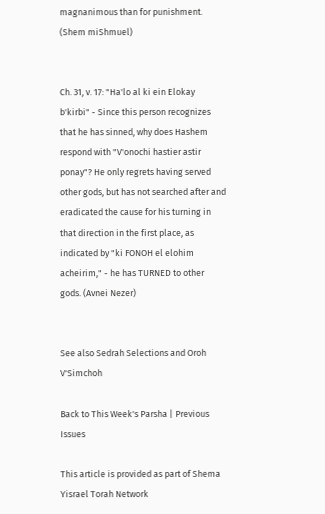magnanimous than for punishment. (Shem miShmuel)


Ch. 31, v. 17: "Ha'lo al ki ein Elokay b'kirbi" - Since this person recognizes that he has sinned, why does Hashem respond with "V'onochi hastier astir ponay"? He only regrets having served other gods, but has not searched after and eradicated the cause for his turning in that direction in the first place, as indicated by "ki FONOH el elohim acheirim," - he has TURNED to other gods. (Avnei Nezer)


See also Sedrah Selections and Oroh V'Simchoh

Back to This Week's Parsha | Previous Issues

This article is provided as part of Shema Yisrael Torah Network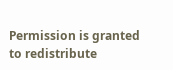Permission is granted to redistribute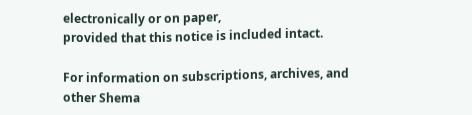electronically or on paper,
provided that this notice is included intact.

For information on subscriptions, archives, and
other Shema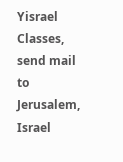Yisrael Classes,
send mail to
Jerusalem, Israel